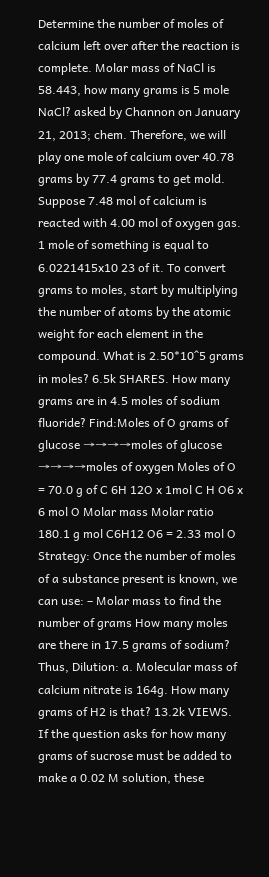Determine the number of moles of calcium left over after the reaction is complete. Molar mass of NaCl is 58.443, how many grams is 5 mole NaCl? asked by Channon on January 21, 2013; chem. Therefore, we will play one mole of calcium over 40.78 grams by 77.4 grams to get mold. Suppose 7.48 mol of calcium is reacted with 4.00 mol of oxygen gas. 1 mole of something is equal to 6.0221415x10 23 of it. To convert grams to moles, start by multiplying the number of atoms by the atomic weight for each element in the compound. What is 2.50*10^5 grams in moles? 6.5k SHARES. How many grams are in 4.5 moles of sodium fluoride? Find:Moles of O grams of glucose →→→→moles of glucose →→→→moles of oxygen Moles of O = 70.0 g of C 6H 12O x 1mol C H O6 x 6 mol O Molar mass Molar ratio 180.1 g mol C6H12 O6 = 2.33 mol O Strategy: Once the number of moles of a substance present is known, we can use: – Molar mass to find the number of grams How many moles are there in 17.5 grams of sodium? Thus, Dilution: a. Molecular mass of calcium nitrate is 164g. How many grams of H2 is that? 13.2k VIEWS. If the question asks for how many grams of sucrose must be added to make a 0.02 M solution, these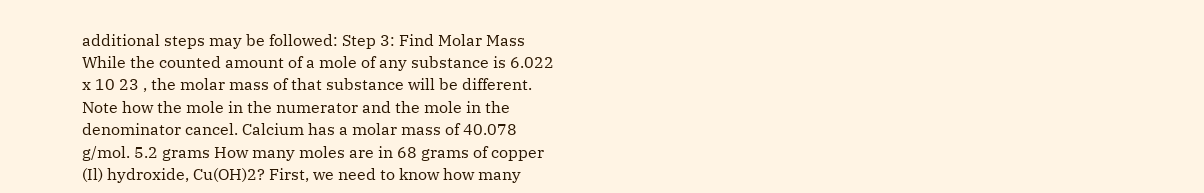additional steps may be followed: Step 3: Find Molar Mass While the counted amount of a mole of any substance is 6.022 x 10 23 , the molar mass of that substance will be different. Note how the mole in the numerator and the mole in the denominator cancel. Calcium has a molar mass of 40.078 g/mol. 5.2 grams How many moles are in 68 grams of copper (Il) hydroxide, Cu(OH)2? First, we need to know how many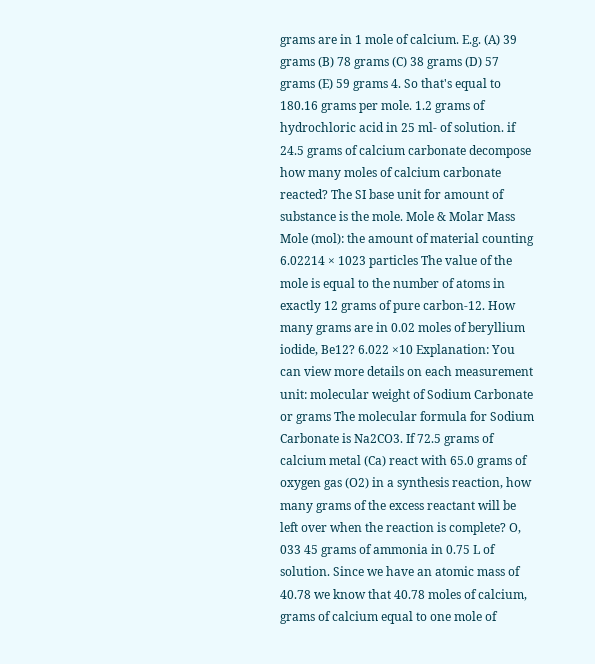grams are in 1 mole of calcium. E.g. (A) 39 grams (B) 78 grams (C) 38 grams (D) 57 grams (E) 59 grams 4. So that's equal to 180.16 grams per mole. 1.2 grams of hydrochloric acid in 25 ml- of solution. if 24.5 grams of calcium carbonate decompose how many moles of calcium carbonate reacted? The SI base unit for amount of substance is the mole. Mole & Molar Mass Mole (mol): the amount of material counting 6.02214 × 1023 particles The value of the mole is equal to the number of atoms in exactly 12 grams of pure carbon-12. How many grams are in 0.02 moles of beryllium iodide, Be12? 6.022 ×10 Explanation: You can view more details on each measurement unit: molecular weight of Sodium Carbonate or grams The molecular formula for Sodium Carbonate is Na2CO3. If 72.5 grams of calcium metal (Ca) react with 65.0 grams of oxygen gas (O2) in a synthesis reaction, how many grams of the excess reactant will be left over when the reaction is complete? O, 033 45 grams of ammonia in 0.75 L of solution. Since we have an atomic mass of 40.78 we know that 40.78 moles of calcium, grams of calcium equal to one mole of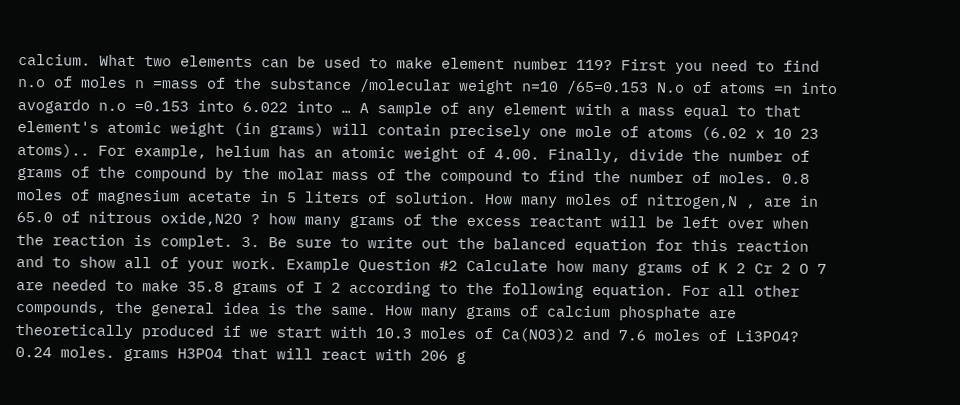calcium. What two elements can be used to make element number 119? First you need to find n.o of moles n =mass of the substance /molecular weight n=10 /65=0.153 N.o of atoms =n into avogardo n.o =0.153 into 6.022 into … A sample of any element with a mass equal to that element's atomic weight (in grams) will contain precisely one mole of atoms (6.02 x 10 23 atoms).. For example, helium has an atomic weight of 4.00. Finally, divide the number of grams of the compound by the molar mass of the compound to find the number of moles. 0.8 moles of magnesium acetate in 5 liters of solution. How many moles of nitrogen,N , are in 65.0 of nitrous oxide,N2O ? how many grams of the excess reactant will be left over when the reaction is complet. 3. Be sure to write out the balanced equation for this reaction and to show all of your work. Example Question #2 Calculate how many grams of K 2 Cr 2 O 7 are needed to make 35.8 grams of I 2 according to the following equation. For all other compounds, the general idea is the same. How many grams of calcium phosphate are theoretically produced if we start with 10.3 moles of Ca(NO3)2 and 7.6 moles of Li3PO4? 0.24 moles. grams H3PO4 that will react with 206 g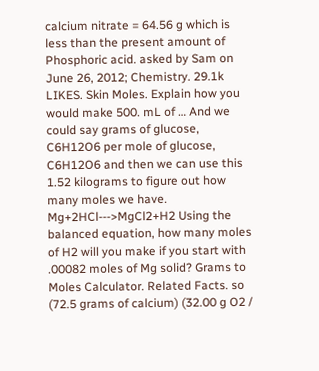calcium nitrate = 64.56 g which is less than the present amount of Phosphoric acid. asked by Sam on June 26, 2012; Chemistry. 29.1k LIKES. Skin Moles. Explain how you would make 500. mL of … And we could say grams of glucose, C6H12O6 per mole of glucose, C6H12O6 and then we can use this 1.52 kilograms to figure out how many moles we have. Mg+2HCl--->MgCl2+H2 Using the balanced equation, how many moles of H2 will you make if you start with .00082 moles of Mg solid? Grams to Moles Calculator. Related Facts. so (72.5 grams of calcium) (32.00 g O2 /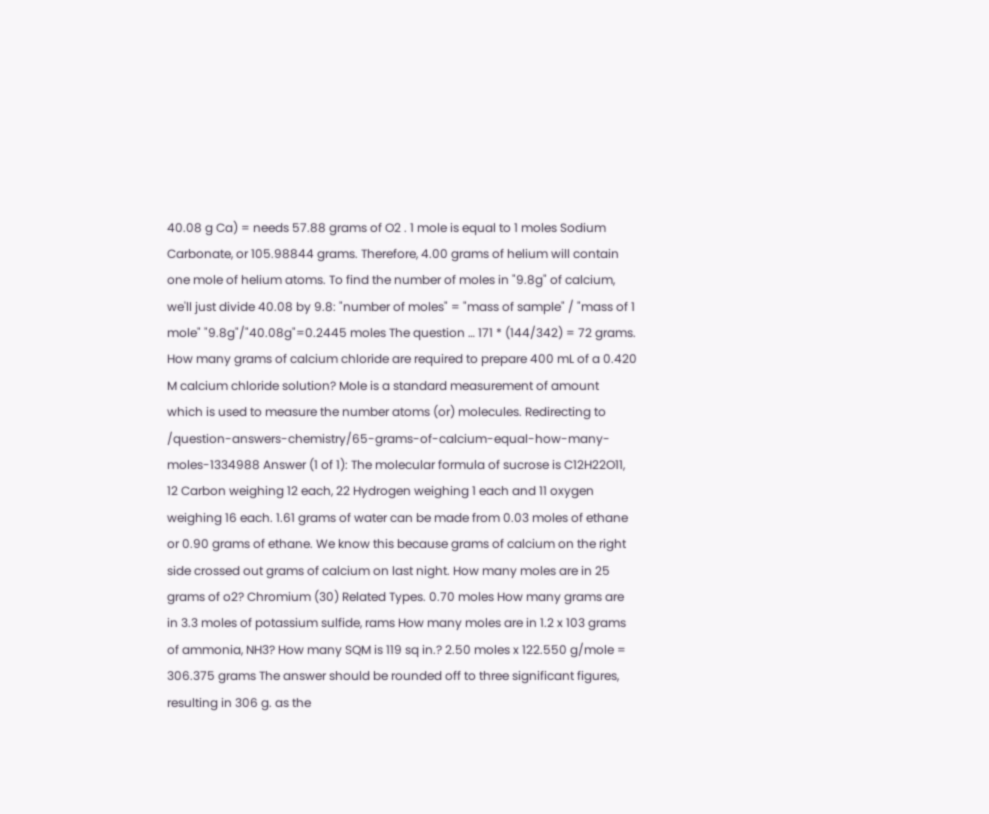40.08 g Ca) = needs 57.88 grams of O2 . 1 mole is equal to 1 moles Sodium Carbonate, or 105.98844 grams. Therefore, 4.00 grams of helium will contain one mole of helium atoms. To find the number of moles in "9.8g" of calcium, we'll just divide 40.08 by 9.8: "number of moles" = "mass of sample" / "mass of 1 mole" "9.8g"/"40.08g"=0.2445 moles The question … 171 * (144/342) = 72 grams. How many grams of calcium chloride are required to prepare 400 mL of a 0.420 M calcium chloride solution? Mole is a standard measurement of amount which is used to measure the number atoms (or) molecules. Redirecting to /question-answers-chemistry/65-grams-of-calcium-equal-how-many-moles-1334988 Answer (1 of 1): The molecular formula of sucrose is C12H22O11, 12 Carbon weighing 12 each, 22 Hydrogen weighing 1 each and 11 oxygen weighing 16 each. 1.61 grams of water can be made from 0.03 moles of ethane or 0.90 grams of ethane. We know this because grams of calcium on the right side crossed out grams of calcium on last night. How many moles are in 25 grams of o2? Chromium (30) Related Types. 0.70 moles How many grams are in 3.3 moles of potassium sulfide, rams How many moles are in 1.2 x 103 grams of ammonia, NH3? How many SQM is 119 sq in.? 2.50 moles x 122.550 g/mole = 306.375 grams The answer should be rounded off to three significant figures, resulting in 306 g. as the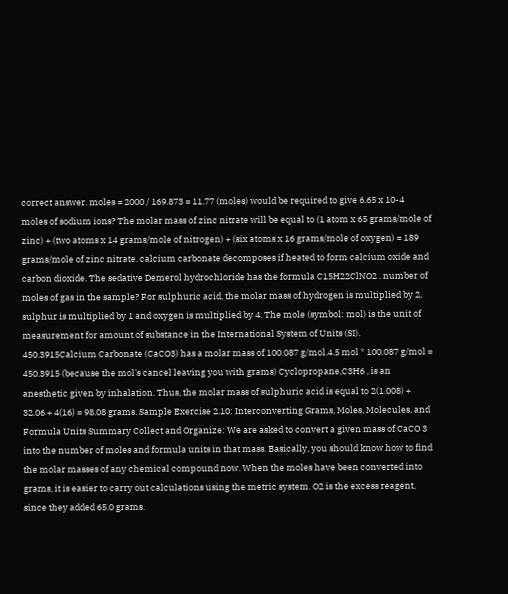correct answer. moles = 2000 / 169.873 = 11.77 (moles) would be required to give 6.65 x 10-4 moles of sodium ions? The molar mass of zinc nitrate will be equal to (1 atom x 65 grams/mole of zinc) + (two atoms x 14 grams/mole of nitrogen) + (six atoms x 16 grams/mole of oxygen) = 189 grams/mole of zinc nitrate. calcium carbonate decomposes if heated to form calcium oxide and carbon dioxide. The sedative Demerol hydrochloride has the formula C15H22ClNO2 . number of moles of gas in the sample? For sulphuric acid, the molar mass of hydrogen is multiplied by 2, sulphur is multiplied by 1 and oxygen is multiplied by 4. The mole (symbol: mol) is the unit of measurement for amount of substance in the International System of Units (SI). 450.3915Calcium Carbonate (CaCO3) has a molar mass of 100.087 g/mol.4.5 mol * 100.087 g/mol = 450.3915 (because the mol's cancel leaving you with grams) Cyclopropane,C3H6 , is an anesthetic given by inhalation. Thus, the molar mass of sulphuric acid is equal to 2(1.008) + 32.06 + 4(16) = 98.08 grams. Sample Exercise 2.10: Interconverting Grams, Moles, Molecules, and Formula Units Summary Collect and Organize: We are asked to convert a given mass of CaCO 3 into the number of moles and formula units in that mass. Basically, you should know how to find the molar masses of any chemical compound now. When the moles have been converted into grams, it is easier to carry out calculations using the metric system. O2 is the excess reagent, since they added 65.0 grams.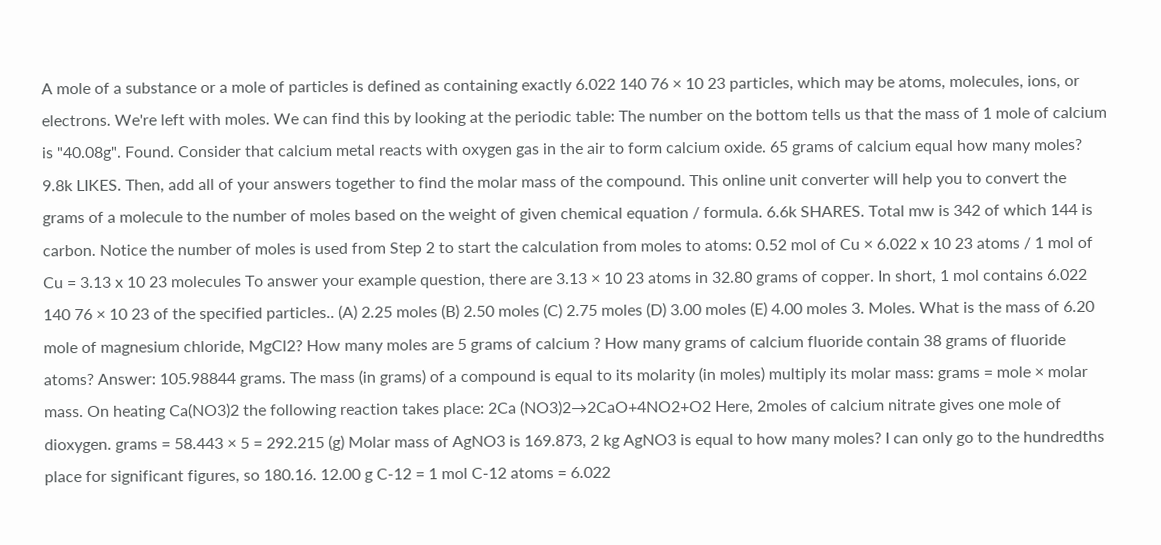A mole of a substance or a mole of particles is defined as containing exactly 6.022 140 76 × 10 23 particles, which may be atoms, molecules, ions, or electrons. We're left with moles. We can find this by looking at the periodic table: The number on the bottom tells us that the mass of 1 mole of calcium is "40.08g". Found. Consider that calcium metal reacts with oxygen gas in the air to form calcium oxide. 65 grams of calcium equal how many moles? 9.8k LIKES. Then, add all of your answers together to find the molar mass of the compound. This online unit converter will help you to convert the grams of a molecule to the number of moles based on the weight of given chemical equation / formula. 6.6k SHARES. Total mw is 342 of which 144 is carbon. Notice the number of moles is used from Step 2 to start the calculation from moles to atoms: 0.52 mol of Cu × 6.022 x 10 23 atoms / 1 mol of Cu = 3.13 x 10 23 molecules To answer your example question, there are 3.13 × 10 23 atoms in 32.80 grams of copper. In short, 1 mol contains 6.022 140 76 × 10 23 of the specified particles.. (A) 2.25 moles (B) 2.50 moles (C) 2.75 moles (D) 3.00 moles (E) 4.00 moles 3. Moles. What is the mass of 6.20 mole of magnesium chloride, MgCl2? How many moles are 5 grams of calcium ? How many grams of calcium fluoride contain 38 grams of fluoride atoms? Answer: 105.98844 grams. The mass (in grams) of a compound is equal to its molarity (in moles) multiply its molar mass: grams = mole × molar mass. On heating Ca(NO3)2 the following reaction takes place: 2Ca (NO3)2→2CaO+4NO2+O2 Here, 2moles of calcium nitrate gives one mole of dioxygen. grams = 58.443 × 5 = 292.215 (g) Molar mass of AgNO3 is 169.873, 2 kg AgNO3 is equal to how many moles? I can only go to the hundredths place for significant figures, so 180.16. 12.00 g C-12 = 1 mol C-12 atoms = 6.022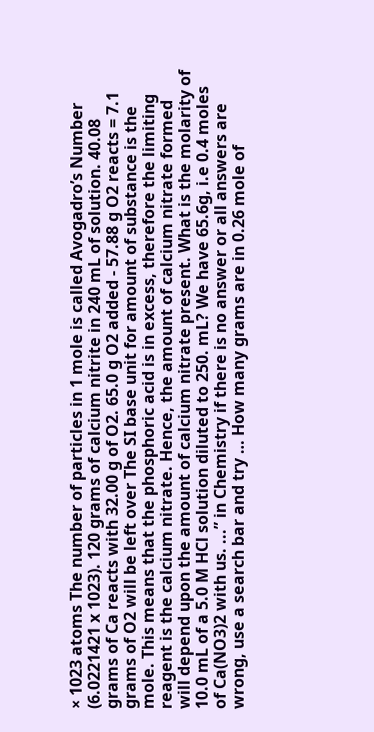× 1023 atoms The number of particles in 1 mole is called Avogadro’s Number (6.0221421 x 1023). 120 grams of calcium nitrite in 240 mL of solution. 40.08 grams of Ca reacts with 32.00 g of O2. 65.0 g O2 added - 57.88 g O2 reacts = 7.1 grams of O2 will be left over The SI base unit for amount of substance is the mole. This means that the phosphoric acid is in excess, therefore the limiting reagent is the calcium nitrate. Hence, the amount of calcium nitrate formed will depend upon the amount of calcium nitrate present. What is the molarity of 10.0 mL of a 5.0 M HCl solution diluted to 250. mL? We have 65.6g, i.e 0.4 moles of Ca(NO3)2 with us. ...” in Chemistry if there is no answer or all answers are wrong, use a search bar and try … How many grams are in 0.26 mole of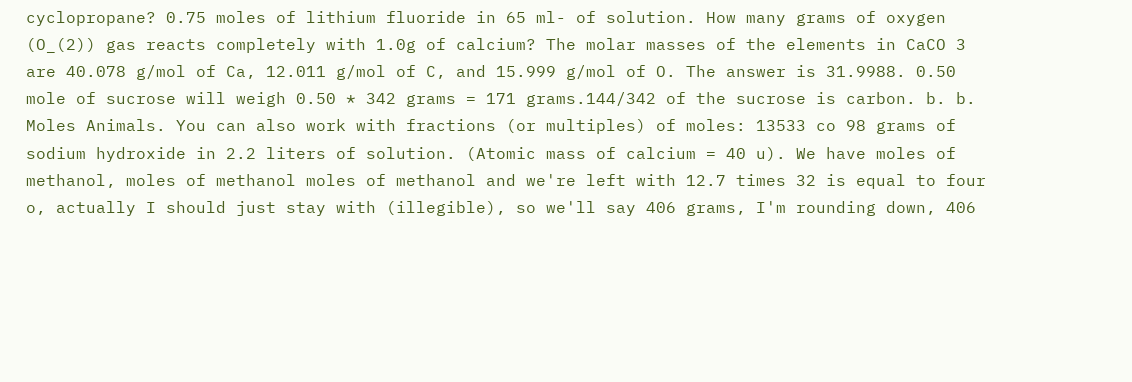cyclopropane? 0.75 moles of lithium fluoride in 65 ml- of solution. How many grams of oxygen (O_(2)) gas reacts completely with 1.0g of calcium? The molar masses of the elements in CaCO 3 are 40.078 g/mol of Ca, 12.011 g/mol of C, and 15.999 g/mol of O. The answer is 31.9988. 0.50 mole of sucrose will weigh 0.50 * 342 grams = 171 grams.144/342 of the sucrose is carbon. b. b. Moles Animals. You can also work with fractions (or multiples) of moles: 13533 co 98 grams of sodium hydroxide in 2.2 liters of solution. (Atomic mass of calcium = 40 u). We have moles of methanol, moles of methanol moles of methanol and we're left with 12.7 times 32 is equal to four o, actually I should just stay with (illegible), so we'll say 406 grams, I'm rounding down, 406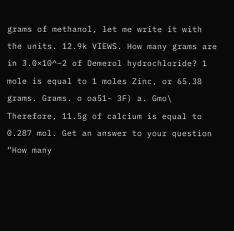grams of methanol, let me write it with the units. 12.9k VIEWS. How many grams are in 3.0×10^−2 of Demerol hydrochloride? 1 mole is equal to 1 moles Zinc, or 65.38 grams. Grams. o oa51- 3F) a. Gmo\ Therefore, 11.5g of calcium is equal to 0.287 mol. Get an answer to your question “How many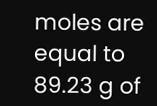moles are equal to 89.23 g of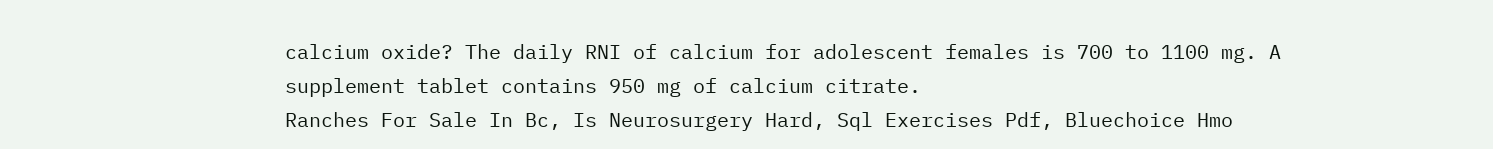calcium oxide? The daily RNI of calcium for adolescent females is 700 to 1100 mg. A supplement tablet contains 950 mg of calcium citrate.
Ranches For Sale In Bc, Is Neurosurgery Hard, Sql Exercises Pdf, Bluechoice Hmo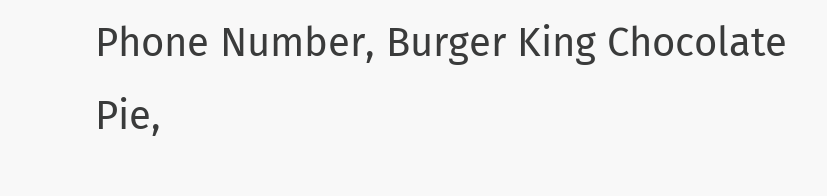Phone Number, Burger King Chocolate Pie,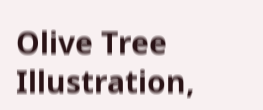Olive Tree Illustration,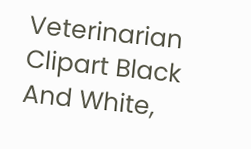Veterinarian Clipart Black And White,